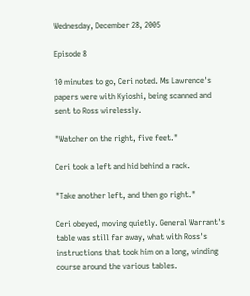Wednesday, December 28, 2005

Episode 8

10 minutes to go, Ceri noted. Ms Lawrence's papers were with Kyioshi, being scanned and sent to Ross wirelessly.

"Watcher on the right, five feet."

Ceri took a left and hid behind a rack.

"Take another left, and then go right."

Ceri obeyed, moving quietly. General Warrant's table was still far away, what with Ross's instructions that took him on a long, winding course around the various tables.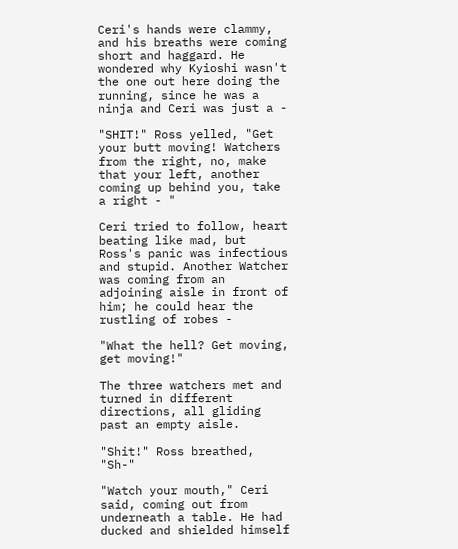Ceri's hands were clammy, and his breaths were coming short and haggard. He wondered why Kyioshi wasn't the one out here doing the running, since he was a ninja and Ceri was just a -

"SHIT!" Ross yelled, "Get your butt moving! Watchers from the right, no, make that your left, another coming up behind you, take a right - "

Ceri tried to follow, heart beating like mad, but Ross's panic was infectious and stupid. Another Watcher was coming from an adjoining aisle in front of him; he could hear the rustling of robes -

"What the hell? Get moving, get moving!"

The three watchers met and turned in different directions, all gliding past an empty aisle.

"Shit!" Ross breathed, "Sh-"

"Watch your mouth," Ceri said, coming out from underneath a table. He had ducked and shielded himself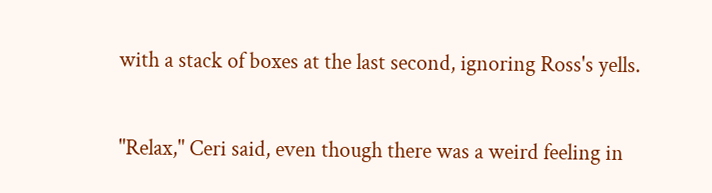with a stack of boxes at the last second, ignoring Ross's yells.

"Relax," Ceri said, even though there was a weird feeling in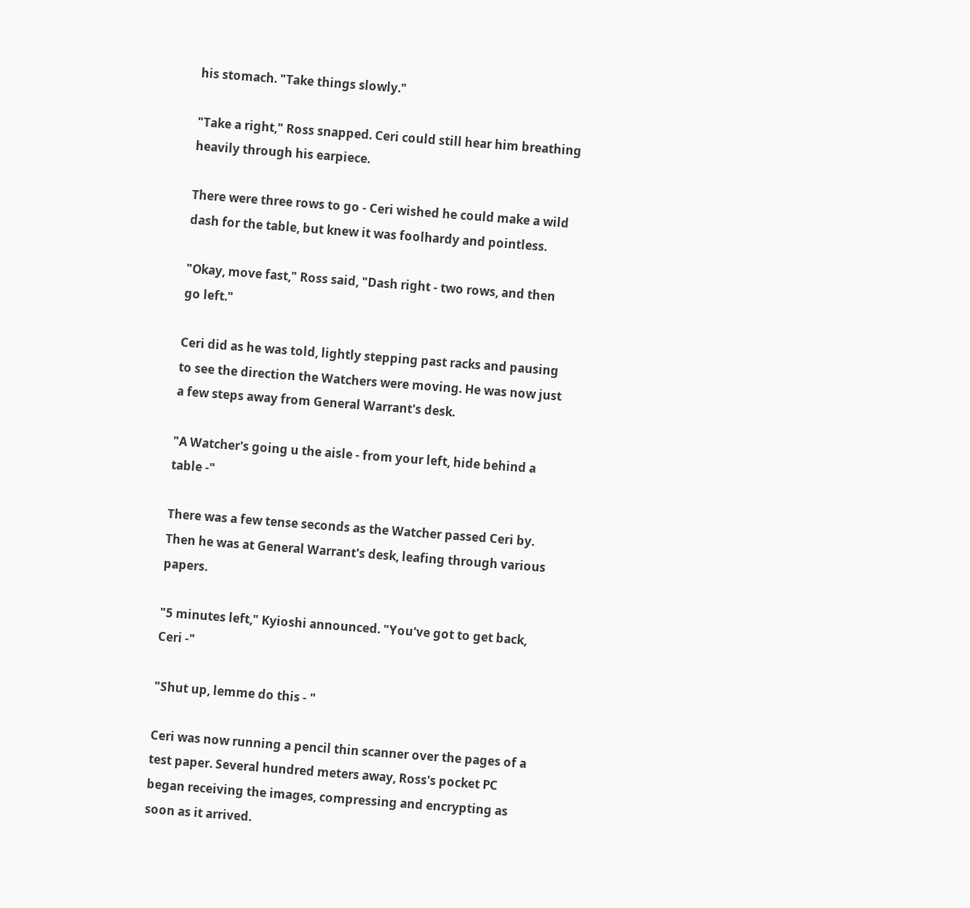his stomach. "Take things slowly."

"Take a right," Ross snapped. Ceri could still hear him breathing heavily through his earpiece.

There were three rows to go - Ceri wished he could make a wild dash for the table, but knew it was foolhardy and pointless.

"Okay, move fast," Ross said, "Dash right - two rows, and then go left."

Ceri did as he was told, lightly stepping past racks and pausing to see the direction the Watchers were moving. He was now just a few steps away from General Warrant's desk.

"A Watcher's going u the aisle - from your left, hide behind a table -"

There was a few tense seconds as the Watcher passed Ceri by. Then he was at General Warrant's desk, leafing through various papers.

"5 minutes left," Kyioshi announced. "You've got to get back, Ceri -"

"Shut up, lemme do this - "

Ceri was now running a pencil thin scanner over the pages of a test paper. Several hundred meters away, Ross's pocket PC began receiving the images, compressing and encrypting as soon as it arrived.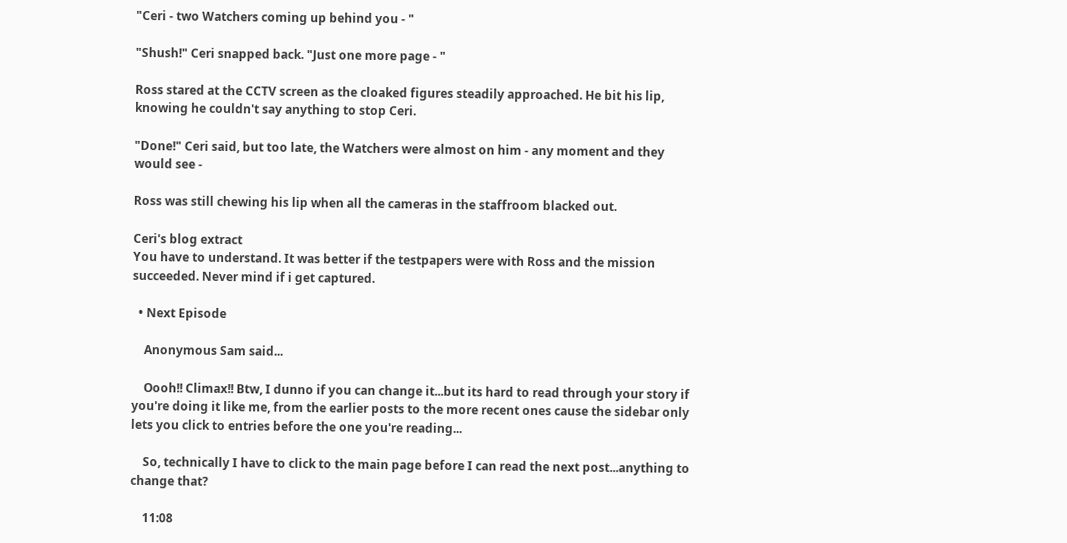"Ceri - two Watchers coming up behind you - "

"Shush!" Ceri snapped back. "Just one more page - "

Ross stared at the CCTV screen as the cloaked figures steadily approached. He bit his lip, knowing he couldn't say anything to stop Ceri.

"Done!" Ceri said, but too late, the Watchers were almost on him - any moment and they would see -

Ross was still chewing his lip when all the cameras in the staffroom blacked out.

Ceri's blog extract
You have to understand. It was better if the testpapers were with Ross and the mission succeeded. Never mind if i get captured.

  • Next Episode

    Anonymous Sam said...

    Oooh!! Climax!! Btw, I dunno if you can change it...but its hard to read through your story if you're doing it like me, from the earlier posts to the more recent ones cause the sidebar only lets you click to entries before the one you're reading...

    So, technically I have to click to the main page before I can read the next post...anything to change that?

    11:08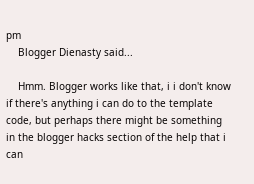pm
    Blogger Dienasty said...

    Hmm. Blogger works like that, i i don't know if there's anything i can do to the template code, but perhaps there might be something in the blogger hacks section of the help that i can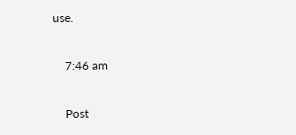use.

    7:46 am

    Post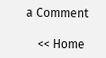a Comment

    << Home